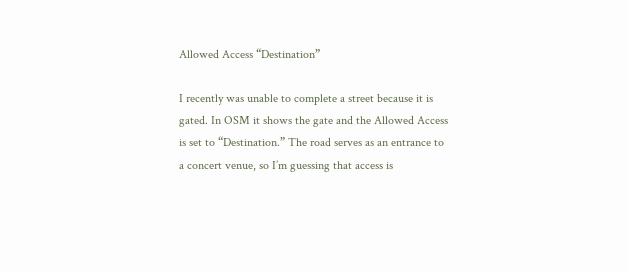Allowed Access “Destination”

I recently was unable to complete a street because it is gated. In OSM it shows the gate and the Allowed Access is set to “Destination.” The road serves as an entrance to a concert venue, so I’m guessing that access is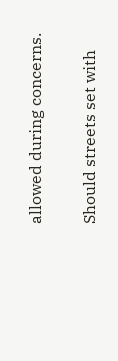allowed during concerns.

Should streets set with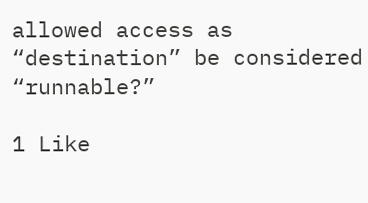allowed access as “destination” be considered “runnable?”

1 Like